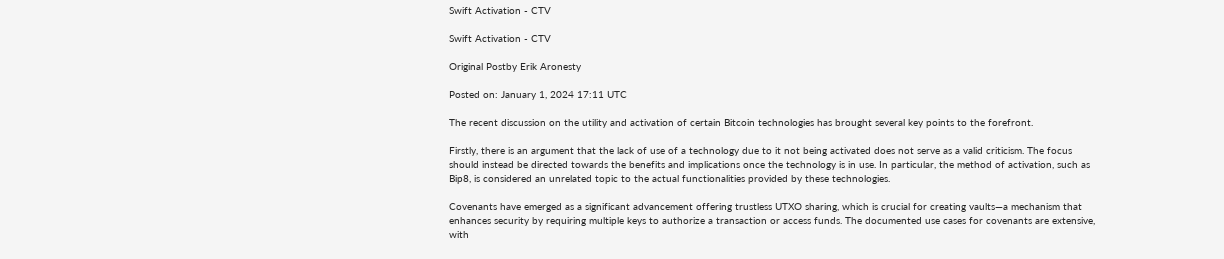Swift Activation - CTV

Swift Activation - CTV

Original Postby Erik Aronesty

Posted on: January 1, 2024 17:11 UTC

The recent discussion on the utility and activation of certain Bitcoin technologies has brought several key points to the forefront.

Firstly, there is an argument that the lack of use of a technology due to it not being activated does not serve as a valid criticism. The focus should instead be directed towards the benefits and implications once the technology is in use. In particular, the method of activation, such as Bip8, is considered an unrelated topic to the actual functionalities provided by these technologies.

Covenants have emerged as a significant advancement offering trustless UTXO sharing, which is crucial for creating vaults—a mechanism that enhances security by requiring multiple keys to authorize a transaction or access funds. The documented use cases for covenants are extensive, with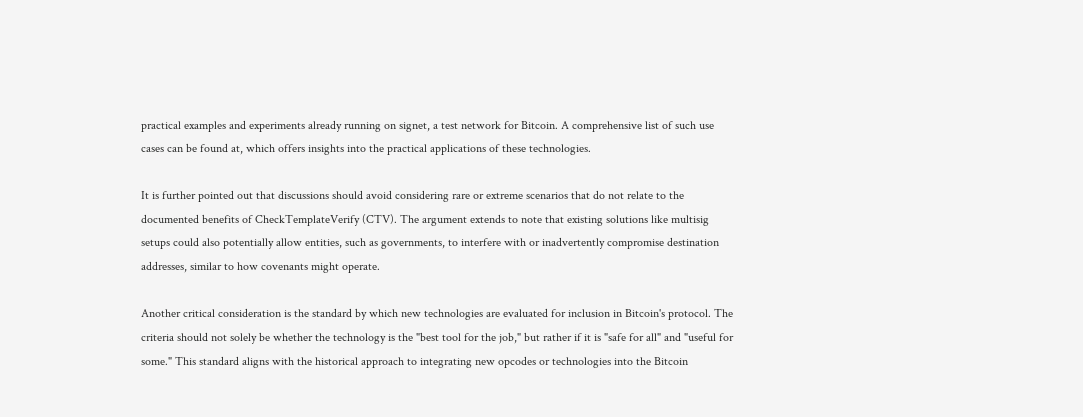practical examples and experiments already running on signet, a test network for Bitcoin. A comprehensive list of such use cases can be found at, which offers insights into the practical applications of these technologies.

It is further pointed out that discussions should avoid considering rare or extreme scenarios that do not relate to the documented benefits of CheckTemplateVerify (CTV). The argument extends to note that existing solutions like multisig setups could also potentially allow entities, such as governments, to interfere with or inadvertently compromise destination addresses, similar to how covenants might operate.

Another critical consideration is the standard by which new technologies are evaluated for inclusion in Bitcoin's protocol. The criteria should not solely be whether the technology is the "best tool for the job," but rather if it is "safe for all" and "useful for some." This standard aligns with the historical approach to integrating new opcodes or technologies into the Bitcoin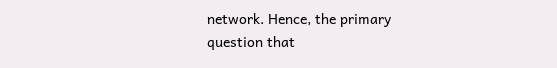network. Hence, the primary question that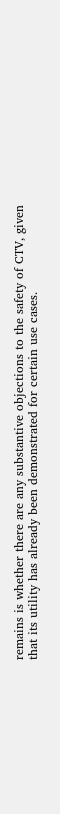remains is whether there are any substantive objections to the safety of CTV, given that its utility has already been demonstrated for certain use cases.